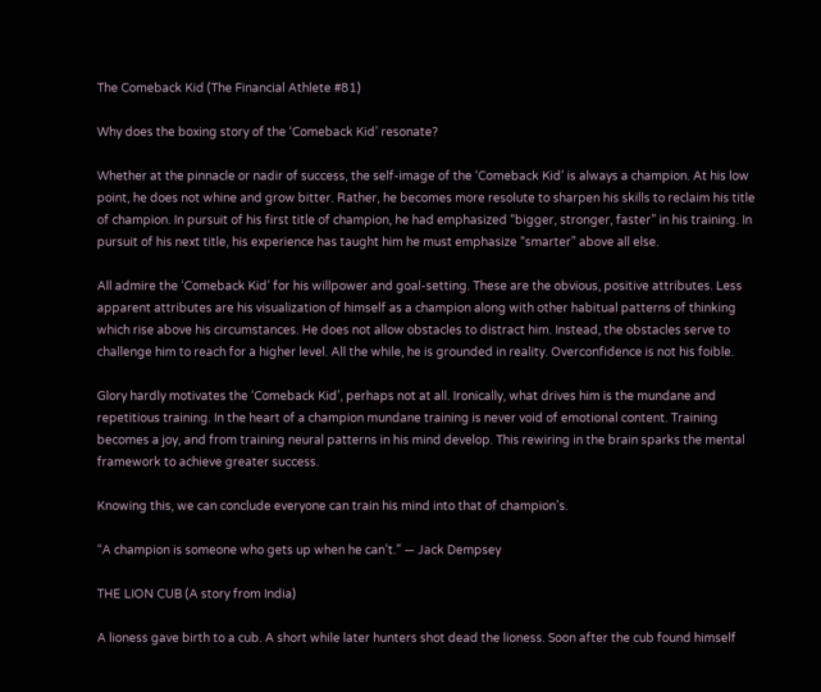The Comeback Kid (The Financial Athlete #81)

Why does the boxing story of the ‘Comeback Kid’ resonate?

Whether at the pinnacle or nadir of success, the self-image of the ‘Comeback Kid’ is always a champion. At his low point, he does not whine and grow bitter. Rather, he becomes more resolute to sharpen his skills to reclaim his title of champion. In pursuit of his first title of champion, he had emphasized “bigger, stronger, faster” in his training. In pursuit of his next title, his experience has taught him he must emphasize “smarter” above all else.

All admire the ‘Comeback Kid’ for his willpower and goal-setting. These are the obvious, positive attributes. Less apparent attributes are his visualization of himself as a champion along with other habitual patterns of thinking which rise above his circumstances. He does not allow obstacles to distract him. Instead, the obstacles serve to challenge him to reach for a higher level. All the while, he is grounded in reality. Overconfidence is not his foible.

Glory hardly motivates the ‘Comeback Kid’, perhaps not at all. Ironically, what drives him is the mundane and repetitious training. In the heart of a champion mundane training is never void of emotional content. Training becomes a joy, and from training neural patterns in his mind develop. This rewiring in the brain sparks the mental framework to achieve greater success.

Knowing this, we can conclude everyone can train his mind into that of champion’s.

“A champion is someone who gets up when he can’t.” — Jack Dempsey

THE LION CUB (A story from India)

A lioness gave birth to a cub. A short while later hunters shot dead the lioness. Soon after the cub found himself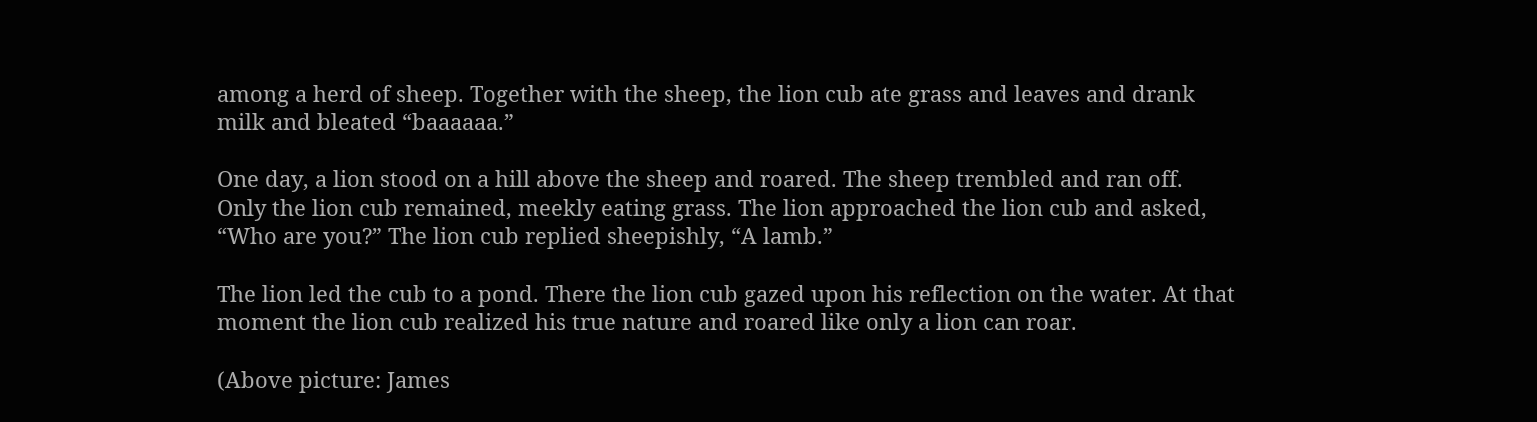among a herd of sheep. Together with the sheep, the lion cub ate grass and leaves and drank milk and bleated “baaaaaa.”

One day, a lion stood on a hill above the sheep and roared. The sheep trembled and ran off. Only the lion cub remained, meekly eating grass. The lion approached the lion cub and asked, “Who are you?” The lion cub replied sheepishly, “A lamb.”

The lion led the cub to a pond. There the lion cub gazed upon his reflection on the water. At that moment the lion cub realized his true nature and roared like only a lion can roar.

(Above picture: James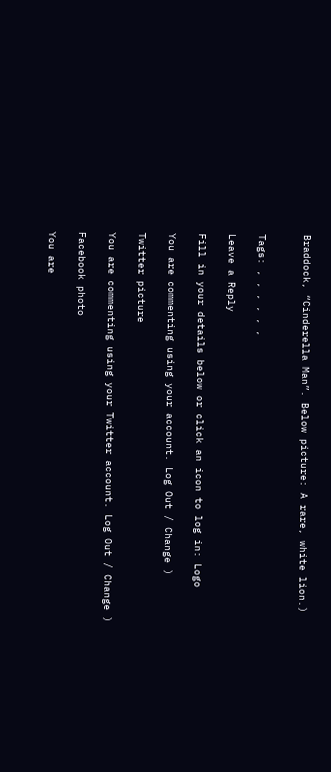Braddock, “Cinderella Man”. Below picture: A rare, white lion.)


Tags: , , , , , ,

Leave a Reply

Fill in your details below or click an icon to log in: Logo

You are commenting using your account. Log Out / Change )

Twitter picture

You are commenting using your Twitter account. Log Out / Change )

Facebook photo

You are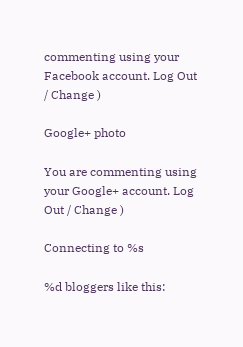commenting using your Facebook account. Log Out / Change )

Google+ photo

You are commenting using your Google+ account. Log Out / Change )

Connecting to %s

%d bloggers like this: